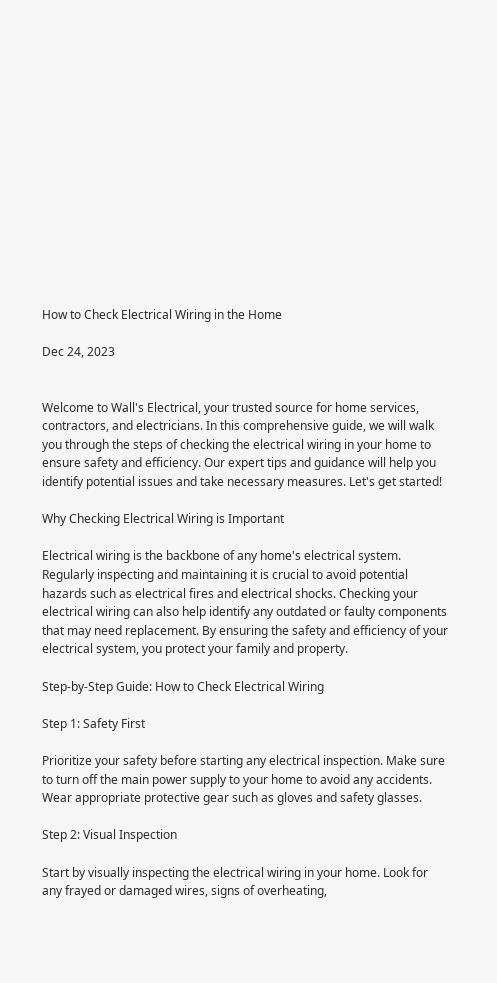How to Check Electrical Wiring in the Home

Dec 24, 2023


Welcome to Wall's Electrical, your trusted source for home services, contractors, and electricians. In this comprehensive guide, we will walk you through the steps of checking the electrical wiring in your home to ensure safety and efficiency. Our expert tips and guidance will help you identify potential issues and take necessary measures. Let's get started!

Why Checking Electrical Wiring is Important

Electrical wiring is the backbone of any home's electrical system. Regularly inspecting and maintaining it is crucial to avoid potential hazards such as electrical fires and electrical shocks. Checking your electrical wiring can also help identify any outdated or faulty components that may need replacement. By ensuring the safety and efficiency of your electrical system, you protect your family and property.

Step-by-Step Guide: How to Check Electrical Wiring

Step 1: Safety First

Prioritize your safety before starting any electrical inspection. Make sure to turn off the main power supply to your home to avoid any accidents. Wear appropriate protective gear such as gloves and safety glasses.

Step 2: Visual Inspection

Start by visually inspecting the electrical wiring in your home. Look for any frayed or damaged wires, signs of overheating,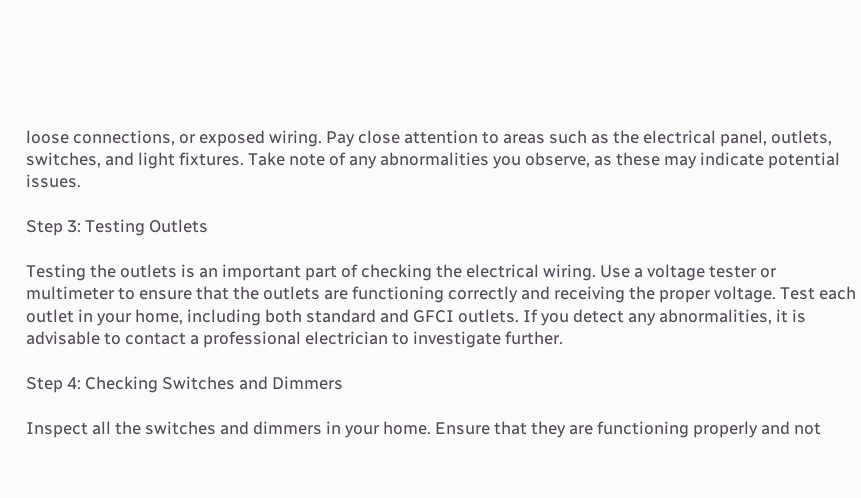loose connections, or exposed wiring. Pay close attention to areas such as the electrical panel, outlets, switches, and light fixtures. Take note of any abnormalities you observe, as these may indicate potential issues.

Step 3: Testing Outlets

Testing the outlets is an important part of checking the electrical wiring. Use a voltage tester or multimeter to ensure that the outlets are functioning correctly and receiving the proper voltage. Test each outlet in your home, including both standard and GFCI outlets. If you detect any abnormalities, it is advisable to contact a professional electrician to investigate further.

Step 4: Checking Switches and Dimmers

Inspect all the switches and dimmers in your home. Ensure that they are functioning properly and not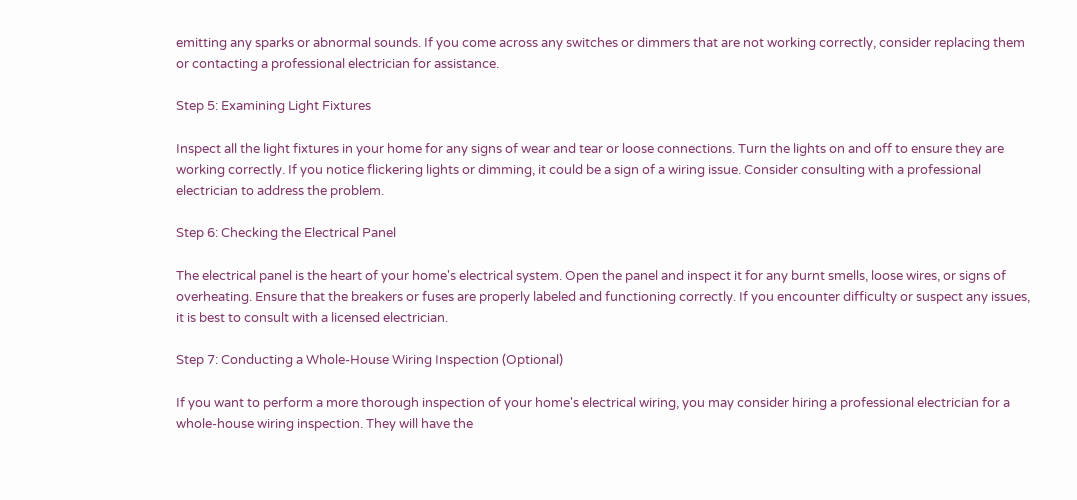emitting any sparks or abnormal sounds. If you come across any switches or dimmers that are not working correctly, consider replacing them or contacting a professional electrician for assistance.

Step 5: Examining Light Fixtures

Inspect all the light fixtures in your home for any signs of wear and tear or loose connections. Turn the lights on and off to ensure they are working correctly. If you notice flickering lights or dimming, it could be a sign of a wiring issue. Consider consulting with a professional electrician to address the problem.

Step 6: Checking the Electrical Panel

The electrical panel is the heart of your home's electrical system. Open the panel and inspect it for any burnt smells, loose wires, or signs of overheating. Ensure that the breakers or fuses are properly labeled and functioning correctly. If you encounter difficulty or suspect any issues, it is best to consult with a licensed electrician.

Step 7: Conducting a Whole-House Wiring Inspection (Optional)

If you want to perform a more thorough inspection of your home's electrical wiring, you may consider hiring a professional electrician for a whole-house wiring inspection. They will have the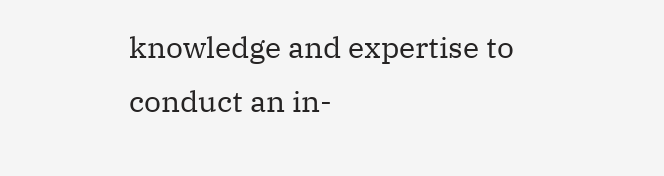knowledge and expertise to conduct an in-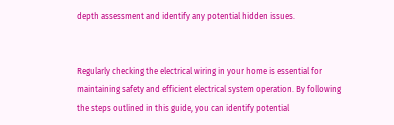depth assessment and identify any potential hidden issues.


Regularly checking the electrical wiring in your home is essential for maintaining safety and efficient electrical system operation. By following the steps outlined in this guide, you can identify potential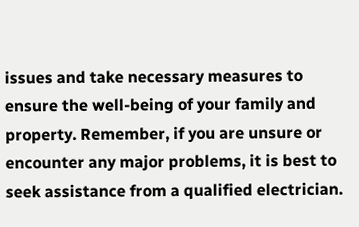issues and take necessary measures to ensure the well-being of your family and property. Remember, if you are unsure or encounter any major problems, it is best to seek assistance from a qualified electrician.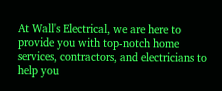At Wall's Electrical, we are here to provide you with top-notch home services, contractors, and electricians to help you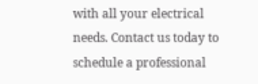with all your electrical needs. Contact us today to schedule a professional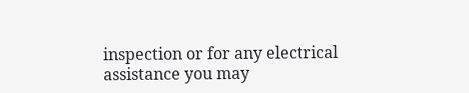inspection or for any electrical assistance you may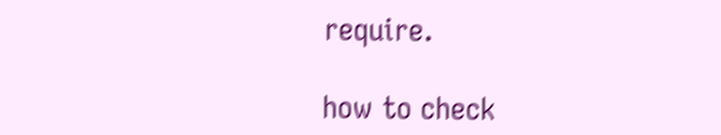require.

how to check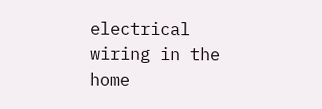electrical wiring in the home